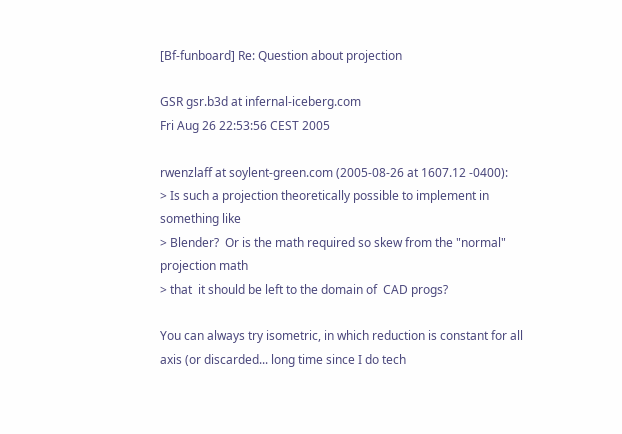[Bf-funboard] Re: Question about projection

GSR gsr.b3d at infernal-iceberg.com
Fri Aug 26 22:53:56 CEST 2005

rwenzlaff at soylent-green.com (2005-08-26 at 1607.12 -0400):
> Is such a projection theoretically possible to implement in something like
> Blender?  Or is the math required so skew from the "normal" projection math
> that  it should be left to the domain of  CAD progs?

You can always try isometric, in which reduction is constant for all
axis (or discarded... long time since I do tech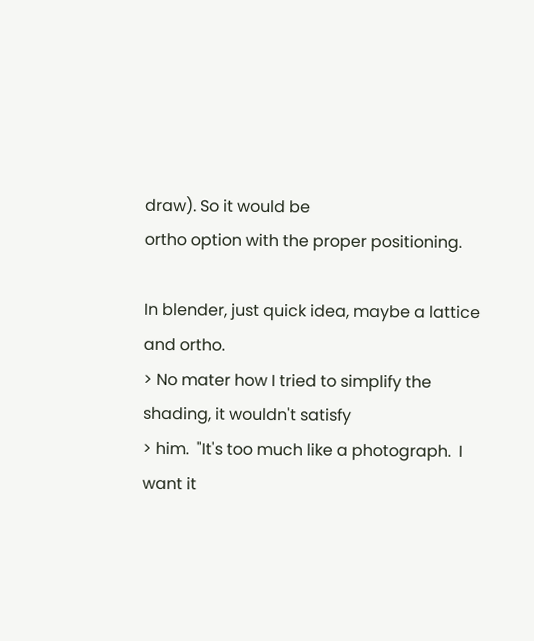draw). So it would be
ortho option with the proper positioning.

In blender, just quick idea, maybe a lattice and ortho.
> No mater how I tried to simplify the shading, it wouldn't satisfy
> him.  "It's too much like a photograph.  I want it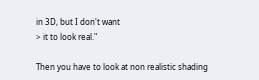in 3D, but I don't want
> it to look real."

Then you have to look at non realistic shading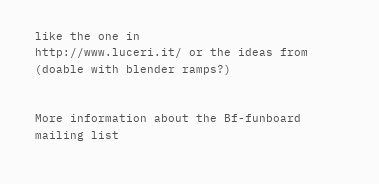like the one in
http://www.luceri.it/ or the ideas from (doable with blender ramps?)


More information about the Bf-funboard mailing list